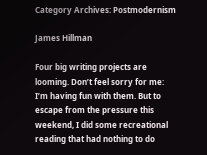Category Archives: Postmodernism

James Hillman

Four big writing projects are looming. Don’t feel sorry for me: I’m having fun with them. But to escape from the pressure this weekend, I did some recreational reading that had nothing to do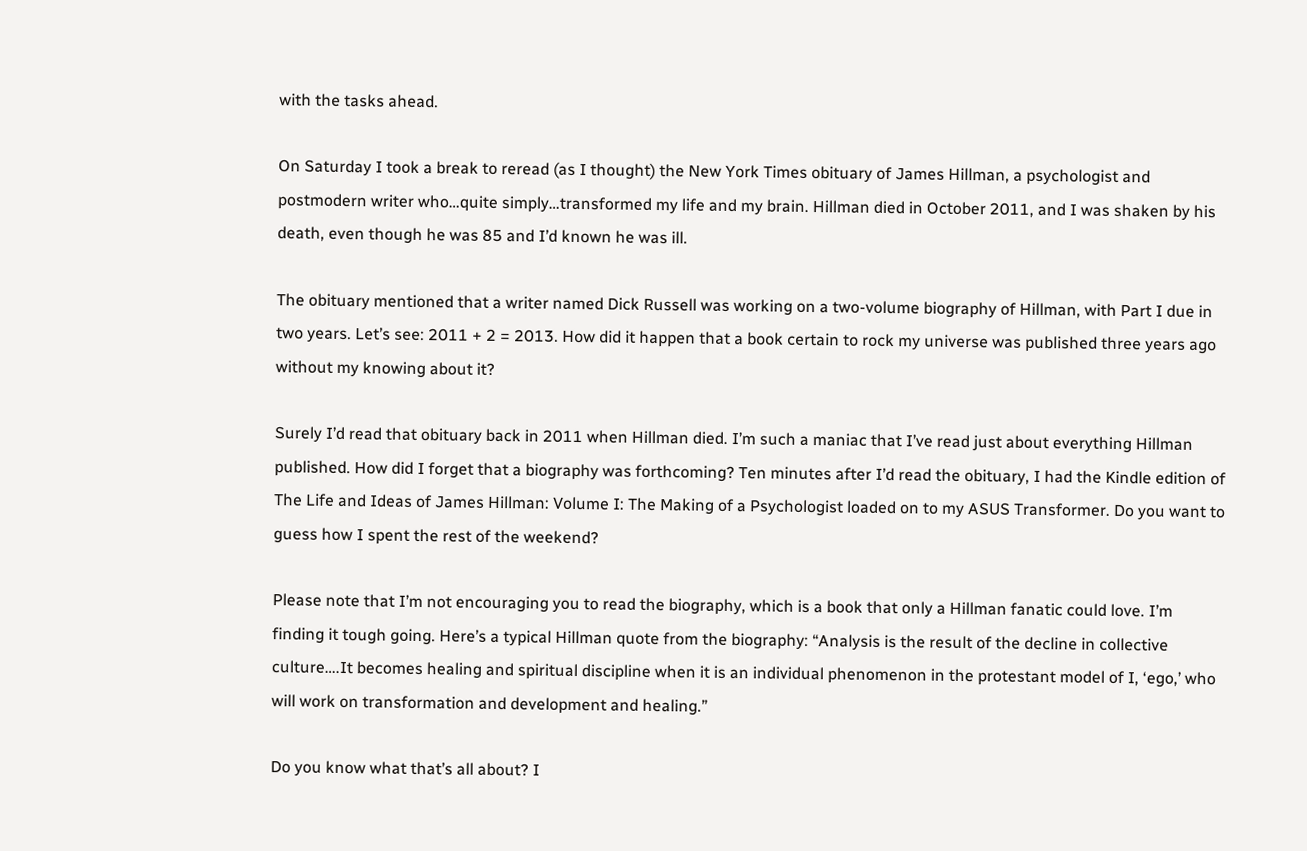with the tasks ahead.

On Saturday I took a break to reread (as I thought) the New York Times obituary of James Hillman, a psychologist and postmodern writer who…quite simply…transformed my life and my brain. Hillman died in October 2011, and I was shaken by his death, even though he was 85 and I’d known he was ill.

The obituary mentioned that a writer named Dick Russell was working on a two-volume biography of Hillman, with Part I due in two years. Let’s see: 2011 + 2 = 2013. How did it happen that a book certain to rock my universe was published three years ago without my knowing about it?

Surely I’d read that obituary back in 2011 when Hillman died. I’m such a maniac that I’ve read just about everything Hillman published. How did I forget that a biography was forthcoming? Ten minutes after I’d read the obituary, I had the Kindle edition of The Life and Ideas of James Hillman: Volume I: The Making of a Psychologist loaded on to my ASUS Transformer. Do you want to guess how I spent the rest of the weekend?

Please note that I’m not encouraging you to read the biography, which is a book that only a Hillman fanatic could love. I’m finding it tough going. Here’s a typical Hillman quote from the biography: “Analysis is the result of the decline in collective culture….It becomes healing and spiritual discipline when it is an individual phenomenon in the protestant model of I, ‘ego,’ who will work on transformation and development and healing.”

Do you know what that’s all about? I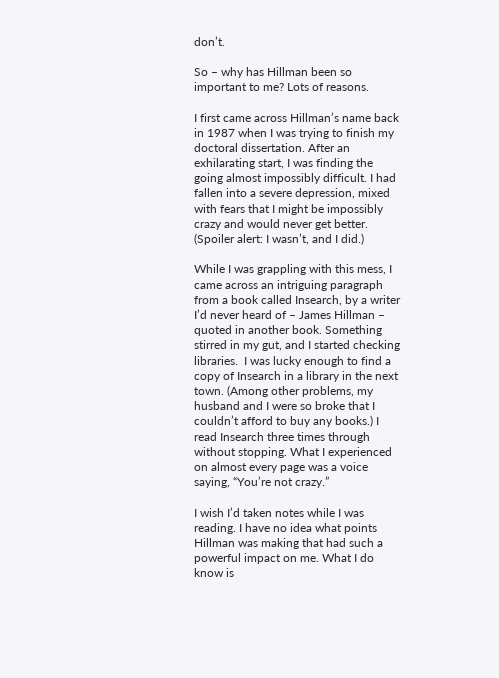don’t.

So – why has Hillman been so important to me? Lots of reasons.

I first came across Hillman’s name back in 1987 when I was trying to finish my doctoral dissertation. After an exhilarating start, I was finding the going almost impossibly difficult. I had fallen into a severe depression, mixed with fears that I might be impossibly crazy and would never get better. (Spoiler alert: I wasn’t, and I did.)

While I was grappling with this mess, I came across an intriguing paragraph from a book called Insearch, by a writer I’d never heard of – James Hillman – quoted in another book. Something stirred in my gut, and I started checking libraries.  I was lucky enough to find a copy of Insearch in a library in the next town. (Among other problems, my husband and I were so broke that I couldn’t afford to buy any books.) I read Insearch three times through without stopping. What I experienced on almost every page was a voice saying, “You’re not crazy.”

I wish I’d taken notes while I was reading. I have no idea what points Hillman was making that had such a powerful impact on me. What I do know is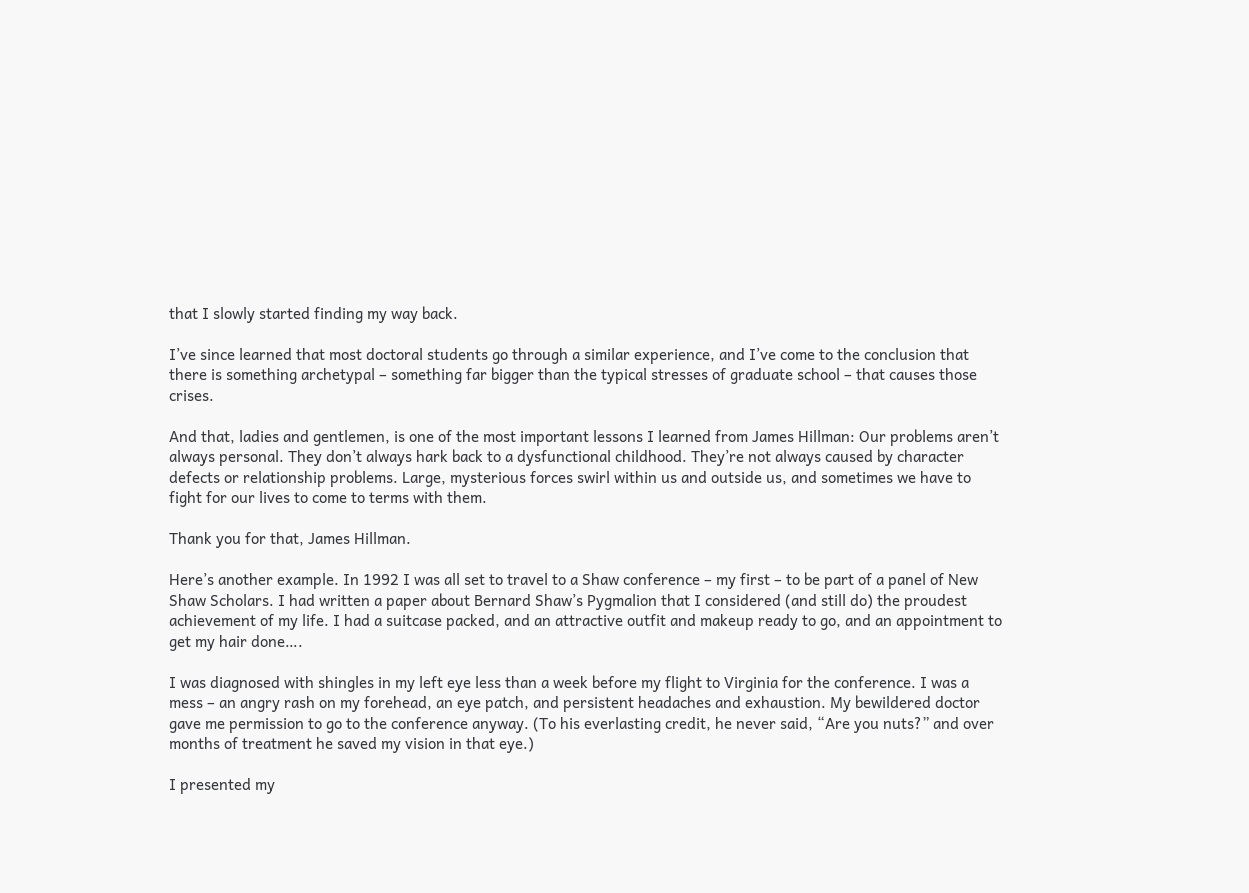that I slowly started finding my way back.

I’ve since learned that most doctoral students go through a similar experience, and I’ve come to the conclusion that there is something archetypal – something far bigger than the typical stresses of graduate school – that causes those crises.

And that, ladies and gentlemen, is one of the most important lessons I learned from James Hillman: Our problems aren’t always personal. They don’t always hark back to a dysfunctional childhood. They’re not always caused by character defects or relationship problems. Large, mysterious forces swirl within us and outside us, and sometimes we have to fight for our lives to come to terms with them.

Thank you for that, James Hillman.

Here’s another example. In 1992 I was all set to travel to a Shaw conference – my first – to be part of a panel of New Shaw Scholars. I had written a paper about Bernard Shaw’s Pygmalion that I considered (and still do) the proudest achievement of my life. I had a suitcase packed, and an attractive outfit and makeup ready to go, and an appointment to get my hair done….

I was diagnosed with shingles in my left eye less than a week before my flight to Virginia for the conference. I was a mess – an angry rash on my forehead, an eye patch, and persistent headaches and exhaustion. My bewildered doctor gave me permission to go to the conference anyway. (To his everlasting credit, he never said, “Are you nuts?” and over months of treatment he saved my vision in that eye.)

I presented my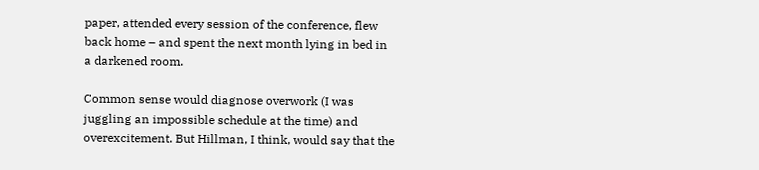paper, attended every session of the conference, flew back home – and spent the next month lying in bed in a darkened room.

Common sense would diagnose overwork (I was juggling an impossible schedule at the time) and overexcitement. But Hillman, I think, would say that the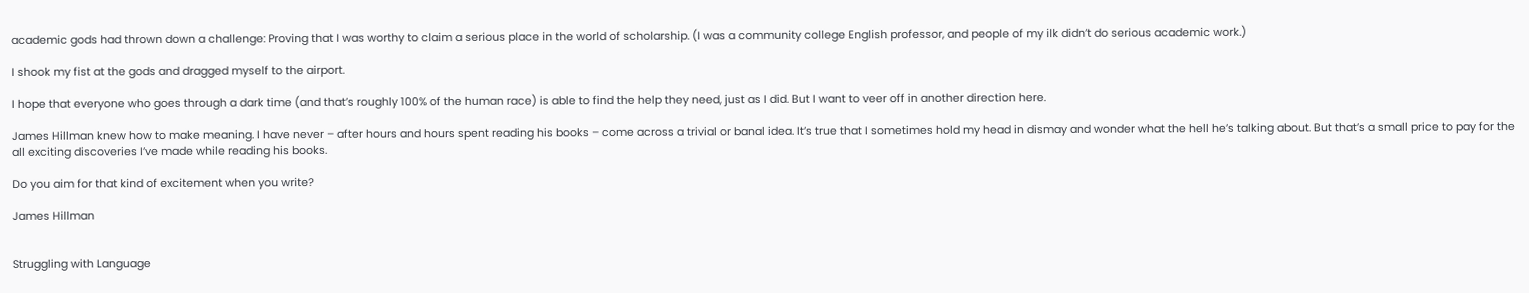academic gods had thrown down a challenge: Proving that I was worthy to claim a serious place in the world of scholarship. (I was a community college English professor, and people of my ilk didn’t do serious academic work.)

I shook my fist at the gods and dragged myself to the airport.

I hope that everyone who goes through a dark time (and that’s roughly 100% of the human race) is able to find the help they need, just as I did. But I want to veer off in another direction here.

James Hillman knew how to make meaning. I have never – after hours and hours spent reading his books – come across a trivial or banal idea. It’s true that I sometimes hold my head in dismay and wonder what the hell he’s talking about. But that’s a small price to pay for the all exciting discoveries I’ve made while reading his books.

Do you aim for that kind of excitement when you write?

James Hillman


Struggling with Language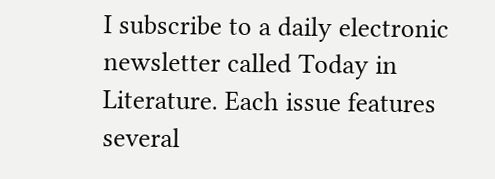I subscribe to a daily electronic newsletter called Today in Literature. Each issue features several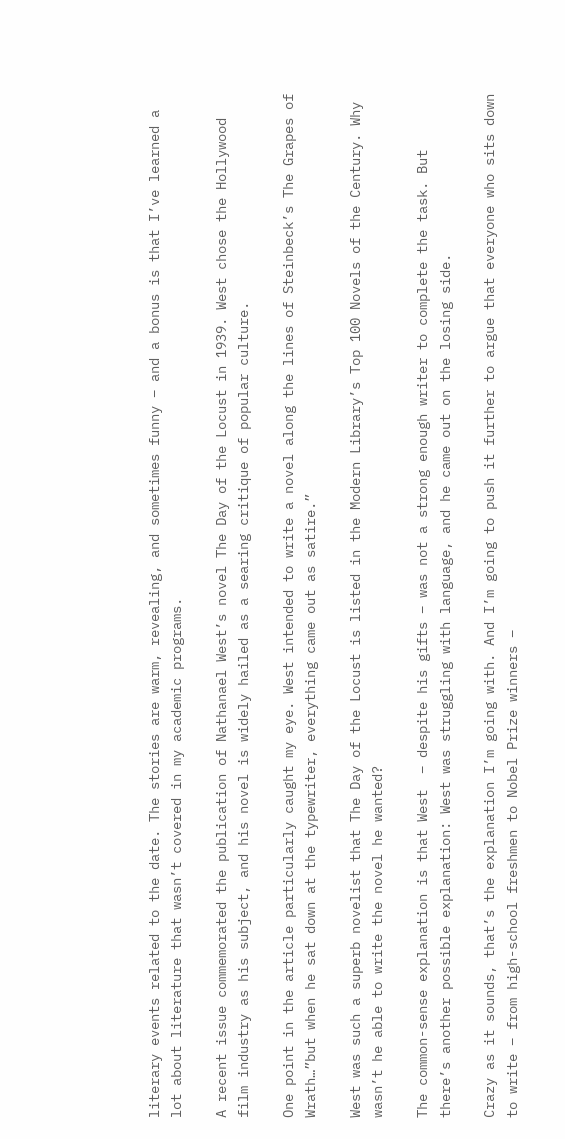literary events related to the date. The stories are warm, revealing, and sometimes funny – and a bonus is that I’ve learned a lot about literature that wasn’t covered in my academic programs.

A recent issue commemorated the publication of Nathanael West’s novel The Day of the Locust in 1939. West chose the Hollywood film industry as his subject, and his novel is widely hailed as a searing critique of popular culture.

One point in the article particularly caught my eye. West intended to write a novel along the lines of Steinbeck’s The Grapes of Wrath…”but when he sat down at the typewriter, everything came out as satire.”

West was such a superb novelist that The Day of the Locust is listed in the Modern Library’s Top 100 Novels of the Century. Why wasn’t he able to write the novel he wanted?

The common-sense explanation is that West  – despite his gifts – was not a strong enough writer to complete the task. But there’s another possible explanation: West was struggling with language, and he came out on the losing side.

Crazy as it sounds, that’s the explanation I’m going with. And I’m going to push it further to argue that everyone who sits down to write – from high-school freshmen to Nobel Prize winners –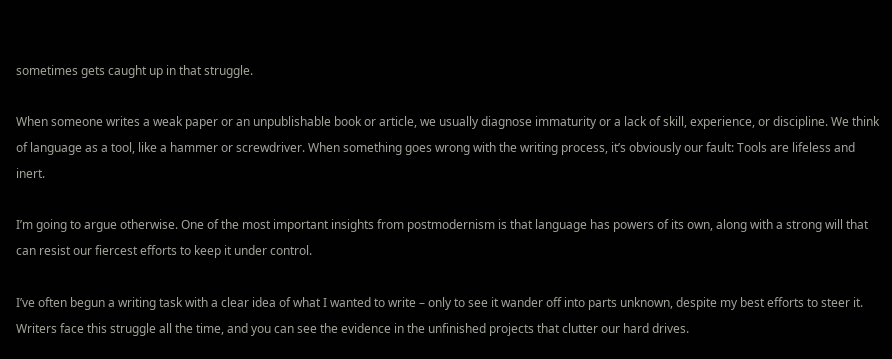sometimes gets caught up in that struggle.

When someone writes a weak paper or an unpublishable book or article, we usually diagnose immaturity or a lack of skill, experience, or discipline. We think of language as a tool, like a hammer or screwdriver. When something goes wrong with the writing process, it’s obviously our fault: Tools are lifeless and inert.

I’m going to argue otherwise. One of the most important insights from postmodernism is that language has powers of its own, along with a strong will that can resist our fiercest efforts to keep it under control.

I’ve often begun a writing task with a clear idea of what I wanted to write – only to see it wander off into parts unknown, despite my best efforts to steer it. Writers face this struggle all the time, and you can see the evidence in the unfinished projects that clutter our hard drives.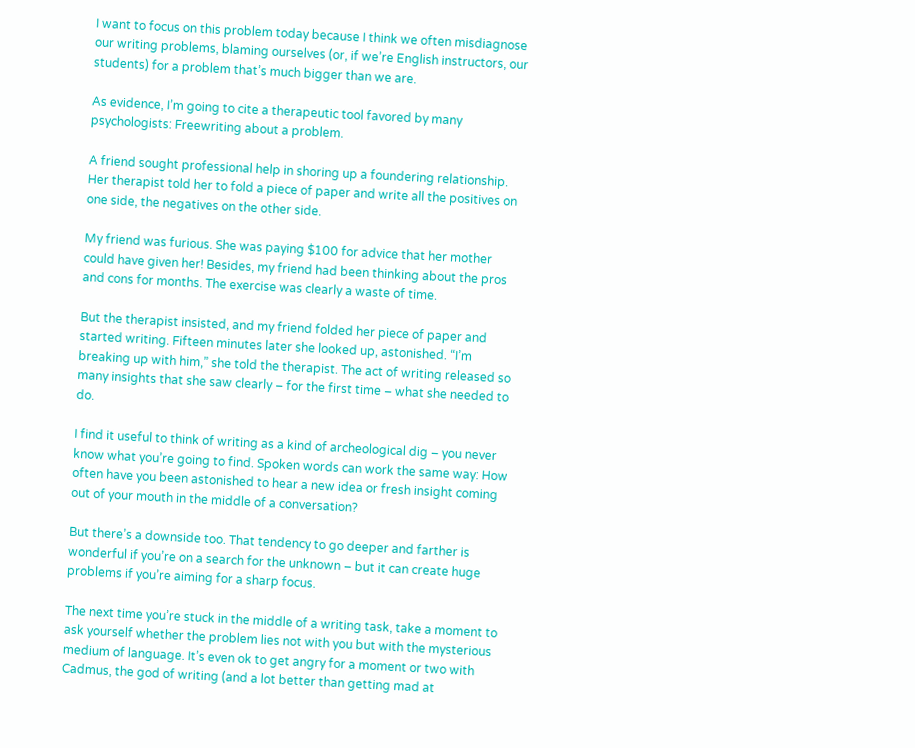I want to focus on this problem today because I think we often misdiagnose our writing problems, blaming ourselves (or, if we’re English instructors, our students) for a problem that’s much bigger than we are.

As evidence, I’m going to cite a therapeutic tool favored by many psychologists: Freewriting about a problem.

A friend sought professional help in shoring up a foundering relationship. Her therapist told her to fold a piece of paper and write all the positives on one side, the negatives on the other side.

My friend was furious. She was paying $100 for advice that her mother could have given her! Besides, my friend had been thinking about the pros and cons for months. The exercise was clearly a waste of time.

But the therapist insisted, and my friend folded her piece of paper and started writing. Fifteen minutes later she looked up, astonished. “I’m breaking up with him,” she told the therapist. The act of writing released so many insights that she saw clearly – for the first time – what she needed to do.

I find it useful to think of writing as a kind of archeological dig – you never know what you’re going to find. Spoken words can work the same way: How often have you been astonished to hear a new idea or fresh insight coming out of your mouth in the middle of a conversation?

But there’s a downside too. That tendency to go deeper and farther is wonderful if you’re on a search for the unknown – but it can create huge problems if you’re aiming for a sharp focus.

The next time you’re stuck in the middle of a writing task, take a moment to ask yourself whether the problem lies not with you but with the mysterious medium of language. It’s even ok to get angry for a moment or two with Cadmus, the god of writing (and a lot better than getting mad at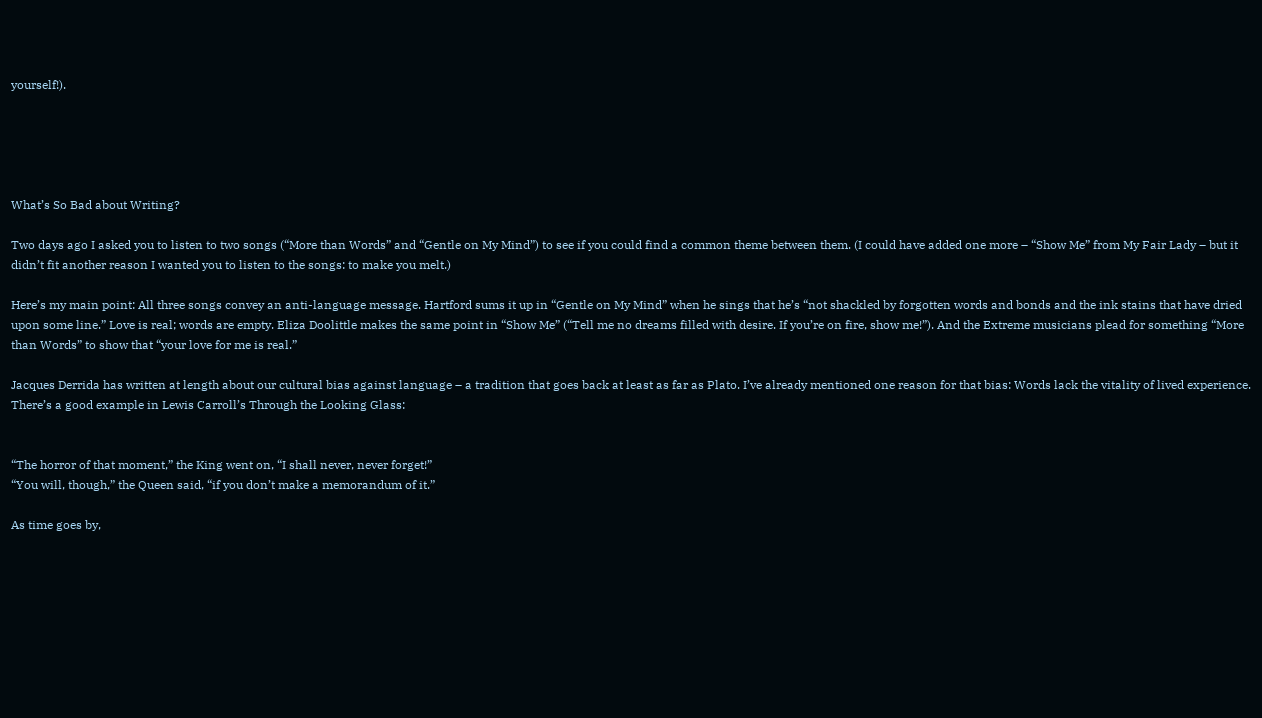yourself!).





What’s So Bad about Writing?

Two days ago I asked you to listen to two songs (“More than Words” and “Gentle on My Mind”) to see if you could find a common theme between them. (I could have added one more – “Show Me” from My Fair Lady – but it didn’t fit another reason I wanted you to listen to the songs: to make you melt.)

Here’s my main point: All three songs convey an anti-language message. Hartford sums it up in “Gentle on My Mind” when he sings that he’s “not shackled by forgotten words and bonds and the ink stains that have dried upon some line.” Love is real; words are empty. Eliza Doolittle makes the same point in “Show Me” (“Tell me no dreams filled with desire. If you’re on fire, show me!”). And the Extreme musicians plead for something “More than Words” to show that “your love for me is real.”

Jacques Derrida has written at length about our cultural bias against language – a tradition that goes back at least as far as Plato. I’ve already mentioned one reason for that bias: Words lack the vitality of lived experience. There’s a good example in Lewis Carroll’s Through the Looking Glass:


“The horror of that moment,” the King went on, “I shall never, never forget!”
“You will, though,” the Queen said, “if you don’t make a memorandum of it.”

As time goes by,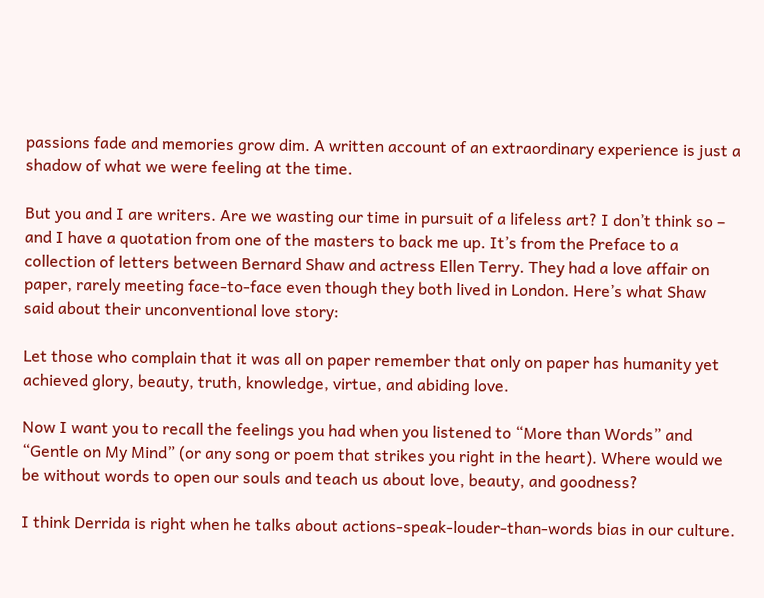passions fade and memories grow dim. A written account of an extraordinary experience is just a shadow of what we were feeling at the time.

But you and I are writers. Are we wasting our time in pursuit of a lifeless art? I don’t think so – and I have a quotation from one of the masters to back me up. It’s from the Preface to a collection of letters between Bernard Shaw and actress Ellen Terry. They had a love affair on paper, rarely meeting face-to-face even though they both lived in London. Here’s what Shaw said about their unconventional love story:

Let those who complain that it was all on paper remember that only on paper has humanity yet achieved glory, beauty, truth, knowledge, virtue, and abiding love.

Now I want you to recall the feelings you had when you listened to “More than Words” and “Gentle on My Mind” (or any song or poem that strikes you right in the heart). Where would we be without words to open our souls and teach us about love, beauty, and goodness?

I think Derrida is right when he talks about actions-speak-louder-than-words bias in our culture.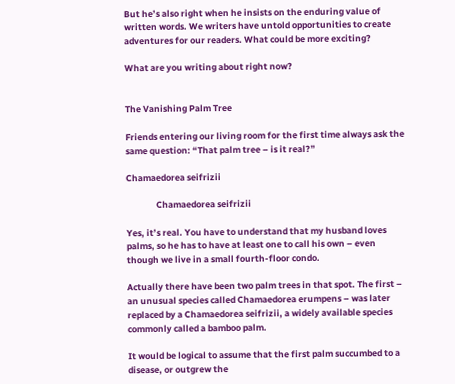But he’s also right when he insists on the enduring value of written words. We writers have untold opportunities to create adventures for our readers. What could be more exciting?

What are you writing about right now?


The Vanishing Palm Tree

Friends entering our living room for the first time always ask the same question: “That palm tree – is it real?”

Chamaedorea seifrizii

               Chamaedorea seifrizii

Yes, it’s real. You have to understand that my husband loves palms, so he has to have at least one to call his own – even though we live in a small fourth-floor condo.

Actually there have been two palm trees in that spot. The first – an unusual species called Chamaedorea erumpens – was later replaced by a Chamaedorea seifrizii, a widely available species commonly called a bamboo palm.

It would be logical to assume that the first palm succumbed to a disease, or outgrew the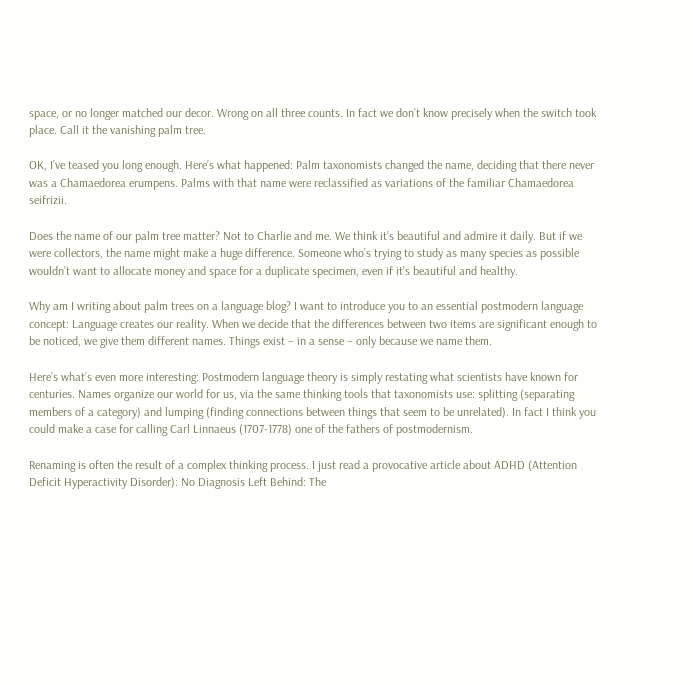space, or no longer matched our decor. Wrong on all three counts. In fact we don’t know precisely when the switch took place. Call it the vanishing palm tree.

OK, I’ve teased you long enough. Here’s what happened: Palm taxonomists changed the name, deciding that there never was a Chamaedorea erumpens. Palms with that name were reclassified as variations of the familiar Chamaedorea seifrizii.

Does the name of our palm tree matter? Not to Charlie and me. We think it’s beautiful and admire it daily. But if we were collectors, the name might make a huge difference. Someone who’s trying to study as many species as possible wouldn’t want to allocate money and space for a duplicate specimen, even if it’s beautiful and healthy.

Why am I writing about palm trees on a language blog? I want to introduce you to an essential postmodern language concept: Language creates our reality. When we decide that the differences between two items are significant enough to be noticed, we give them different names. Things exist – in a sense – only because we name them.

Here’s what’s even more interesting: Postmodern language theory is simply restating what scientists have known for centuries. Names organize our world for us, via the same thinking tools that taxonomists use: splitting (separating members of a category) and lumping (finding connections between things that seem to be unrelated). In fact I think you could make a case for calling Carl Linnaeus (1707-1778) one of the fathers of postmodernism.

Renaming is often the result of a complex thinking process. I just read a provocative article about ADHD (Attention Deficit Hyperactivity Disorder): No Diagnosis Left Behind: The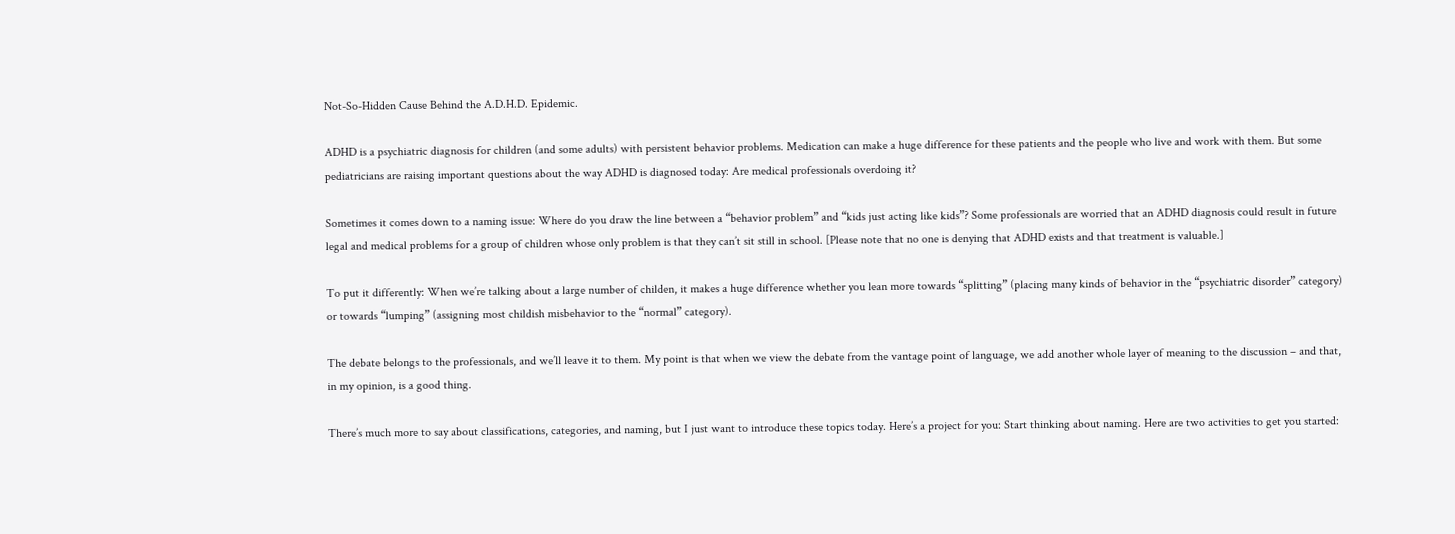Not-So-Hidden Cause Behind the A.D.H.D. Epidemic.

ADHD is a psychiatric diagnosis for children (and some adults) with persistent behavior problems. Medication can make a huge difference for these patients and the people who live and work with them. But some pediatricians are raising important questions about the way ADHD is diagnosed today: Are medical professionals overdoing it?

Sometimes it comes down to a naming issue: Where do you draw the line between a “behavior problem” and “kids just acting like kids”? Some professionals are worried that an ADHD diagnosis could result in future legal and medical problems for a group of children whose only problem is that they can’t sit still in school. [Please note that no one is denying that ADHD exists and that treatment is valuable.]

To put it differently: When we’re talking about a large number of childen, it makes a huge difference whether you lean more towards “splitting” (placing many kinds of behavior in the “psychiatric disorder” category) or towards “lumping” (assigning most childish misbehavior to the “normal” category).

The debate belongs to the professionals, and we’ll leave it to them. My point is that when we view the debate from the vantage point of language, we add another whole layer of meaning to the discussion – and that, in my opinion, is a good thing.

There’s much more to say about classifications, categories, and naming, but I just want to introduce these topics today. Here’s a project for you: Start thinking about naming. Here are two activities to get you started: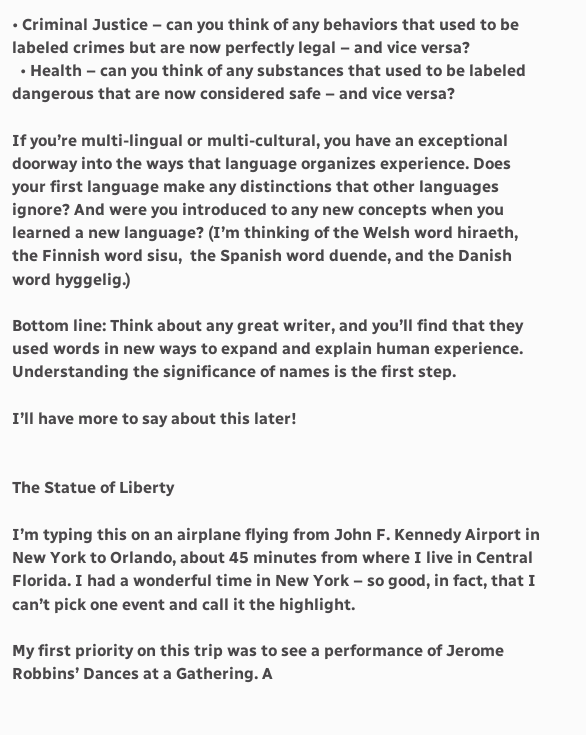• Criminal Justice – can you think of any behaviors that used to be labeled crimes but are now perfectly legal – and vice versa?
  • Health – can you think of any substances that used to be labeled dangerous that are now considered safe – and vice versa?

If you’re multi-lingual or multi-cultural, you have an exceptional doorway into the ways that language organizes experience. Does your first language make any distinctions that other languages ignore? And were you introduced to any new concepts when you learned a new language? (I’m thinking of the Welsh word hiraeth, the Finnish word sisu,  the Spanish word duende, and the Danish word hyggelig.)

Bottom line: Think about any great writer, and you’ll find that they used words in new ways to expand and explain human experience. Understanding the significance of names is the first step.

I’ll have more to say about this later!


The Statue of Liberty

I’m typing this on an airplane flying from John F. Kennedy Airport in New York to Orlando, about 45 minutes from where I live in Central Florida. I had a wonderful time in New York – so good, in fact, that I can’t pick one event and call it the highlight.

My first priority on this trip was to see a performance of Jerome Robbins’ Dances at a Gathering. A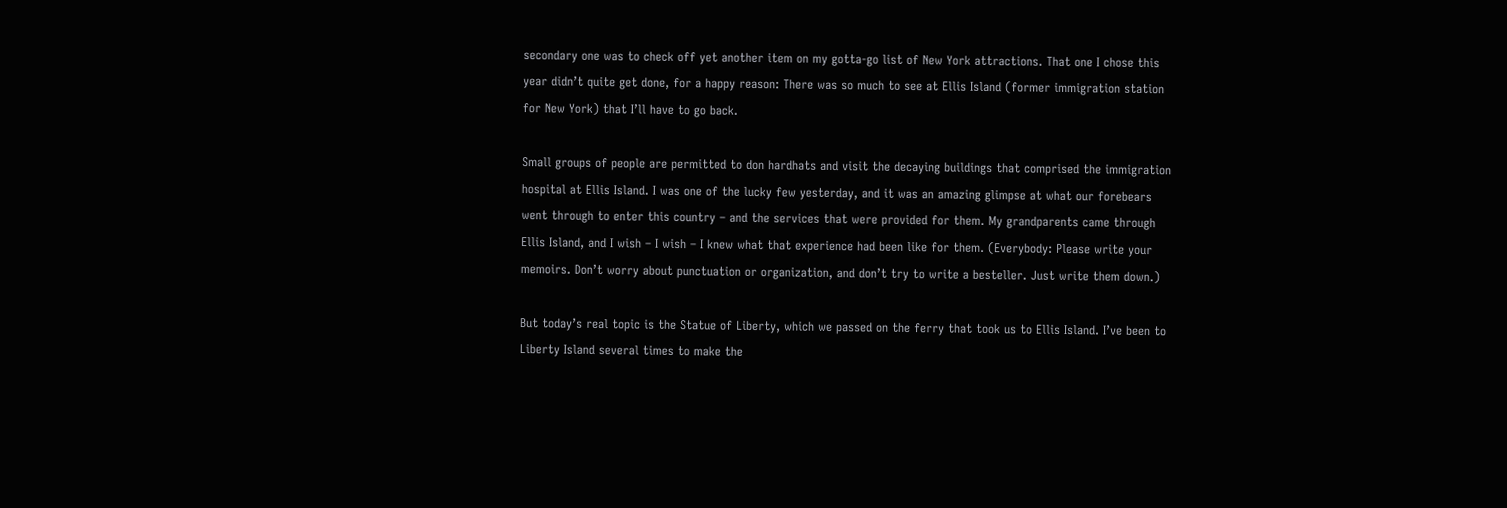secondary one was to check off yet another item on my gotta-go list of New York attractions. That one I chose this year didn’t quite get done, for a happy reason: There was so much to see at Ellis Island (former immigration station for New York) that I’ll have to go back.

Small groups of people are permitted to don hardhats and visit the decaying buildings that comprised the immigration hospital at Ellis Island. I was one of the lucky few yesterday, and it was an amazing glimpse at what our forebears went through to enter this country – and the services that were provided for them. My grandparents came through Ellis Island, and I wish – I wish – I knew what that experience had been like for them. (Everybody: Please write your memoirs. Don’t worry about punctuation or organization, and don’t try to write a besteller. Just write them down.)

But today’s real topic is the Statue of Liberty, which we passed on the ferry that took us to Ellis Island. I’ve been to Liberty Island several times to make the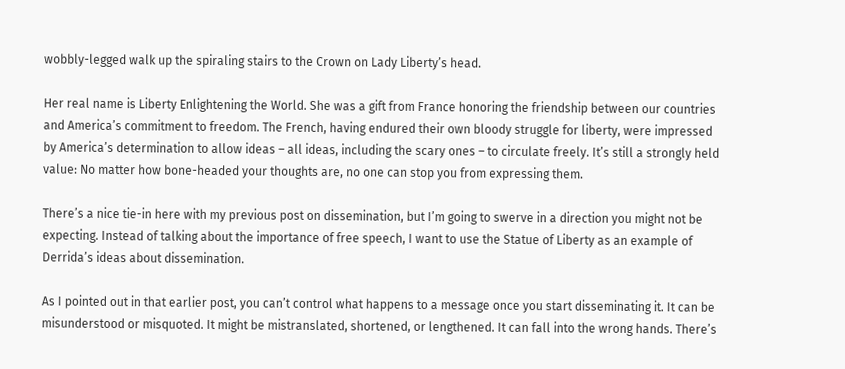wobbly-legged walk up the spiraling stairs to the Crown on Lady Liberty’s head.

Her real name is Liberty Enlightening the World. She was a gift from France honoring the friendship between our countries and America’s commitment to freedom. The French, having endured their own bloody struggle for liberty, were impressed by America’s determination to allow ideas – all ideas, including the scary ones – to circulate freely. It’s still a strongly held value: No matter how bone-headed your thoughts are, no one can stop you from expressing them.

There’s a nice tie-in here with my previous post on dissemination, but I’m going to swerve in a direction you might not be expecting. Instead of talking about the importance of free speech, I want to use the Statue of Liberty as an example of Derrida’s ideas about dissemination.

As I pointed out in that earlier post, you can’t control what happens to a message once you start disseminating it. It can be misunderstood or misquoted. It might be mistranslated, shortened, or lengthened. It can fall into the wrong hands. There’s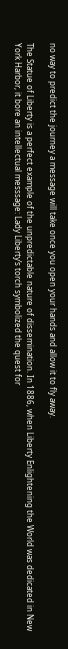no way to predict the journey a message will take once you open your hands and allow it to fly away.

The Statue of Liberty is a perfect example of the unpredictable nature of dissemination. In 1886, when Liberty Enlightening the World was dedicated in New York Harbor, it bore an intellectual messsage: Lady Liberty’s torch symbolized the quest for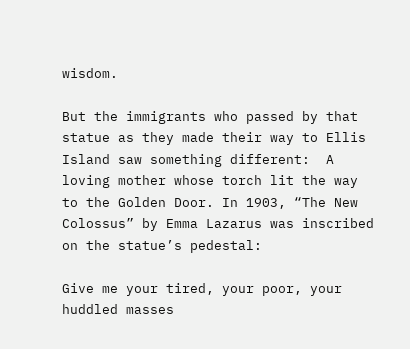wisdom.

But the immigrants who passed by that statue as they made their way to Ellis Island saw something different:  A loving mother whose torch lit the way to the Golden Door. In 1903, “The New Colossus” by Emma Lazarus was inscribed on the statue’s pedestal:

Give me your tired, your poor, your huddled masses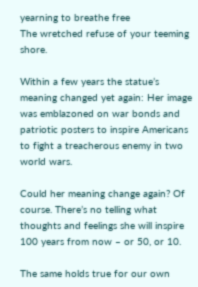yearning to breathe free
The wretched refuse of your teeming shore.

Within a few years the statue’s meaning changed yet again: Her image was emblazoned on war bonds and patriotic posters to inspire Americans to fight a treacherous enemy in two world wars.

Could her meaning change again? Of course. There’s no telling what thoughts and feelings she will inspire 100 years from now – or 50, or 10.

The same holds true for our own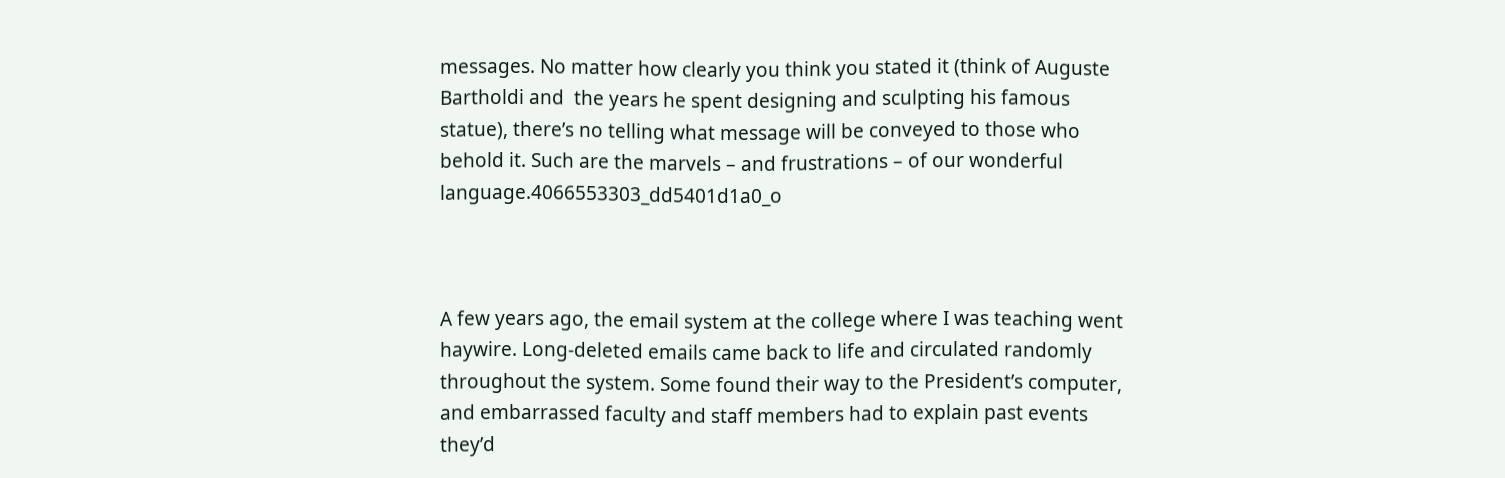messages. No matter how clearly you think you stated it (think of Auguste Bartholdi and  the years he spent designing and sculpting his famous statue), there’s no telling what message will be conveyed to those who behold it. Such are the marvels – and frustrations – of our wonderful language.4066553303_dd5401d1a0_o



A few years ago, the email system at the college where I was teaching went haywire. Long-deleted emails came back to life and circulated randomly throughout the system. Some found their way to the President’s computer, and embarrassed faculty and staff members had to explain past events they’d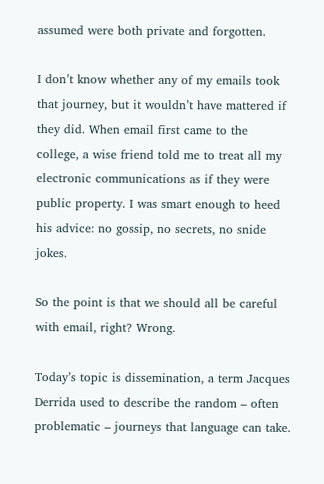assumed were both private and forgotten.

I don’t know whether any of my emails took that journey, but it wouldn’t have mattered if they did. When email first came to the college, a wise friend told me to treat all my electronic communications as if they were public property. I was smart enough to heed his advice: no gossip, no secrets, no snide jokes.

So the point is that we should all be careful with email, right? Wrong.

Today’s topic is dissemination, a term Jacques Derrida used to describe the random – often problematic – journeys that language can take.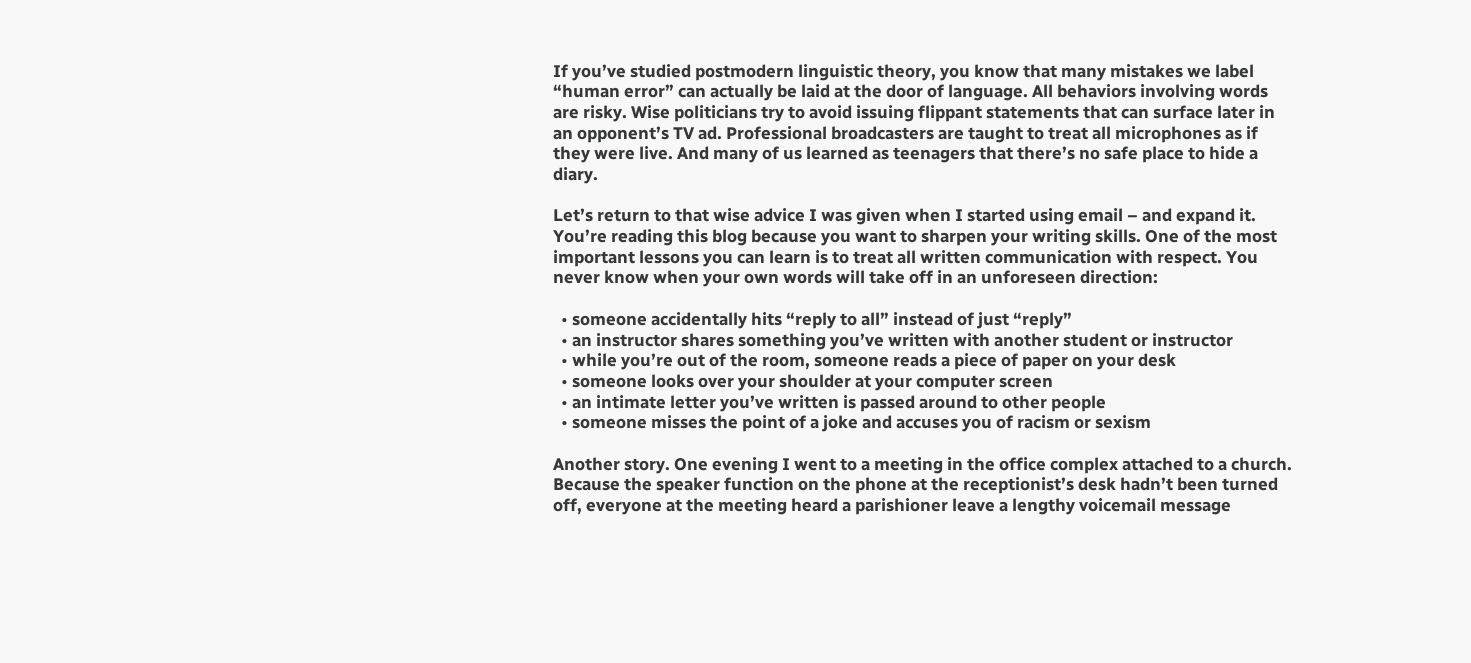If you’ve studied postmodern linguistic theory, you know that many mistakes we label “human error” can actually be laid at the door of language. All behaviors involving words are risky. Wise politicians try to avoid issuing flippant statements that can surface later in an opponent’s TV ad. Professional broadcasters are taught to treat all microphones as if they were live. And many of us learned as teenagers that there’s no safe place to hide a diary.

Let’s return to that wise advice I was given when I started using email – and expand it. You’re reading this blog because you want to sharpen your writing skills. One of the most important lessons you can learn is to treat all written communication with respect. You never know when your own words will take off in an unforeseen direction:

  • someone accidentally hits “reply to all” instead of just “reply”
  • an instructor shares something you’ve written with another student or instructor
  • while you’re out of the room, someone reads a piece of paper on your desk
  • someone looks over your shoulder at your computer screen
  • an intimate letter you’ve written is passed around to other people
  • someone misses the point of a joke and accuses you of racism or sexism

Another story. One evening I went to a meeting in the office complex attached to a church. Because the speaker function on the phone at the receptionist’s desk hadn’t been turned off, everyone at the meeting heard a parishioner leave a lengthy voicemail message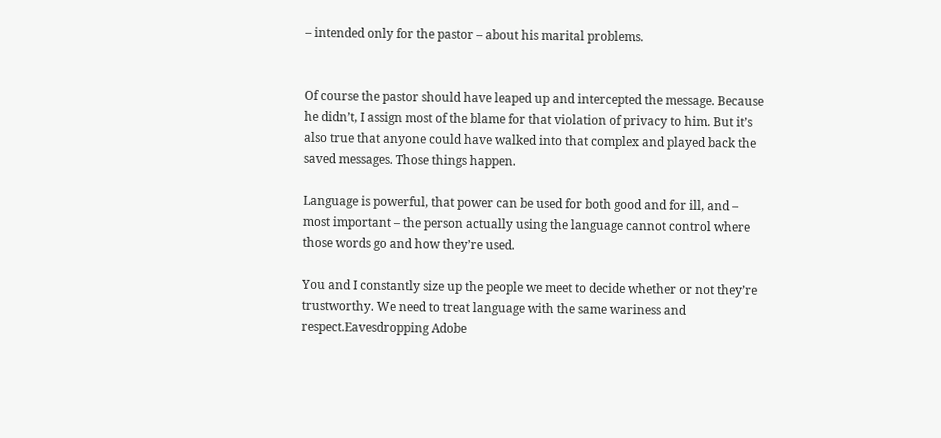– intended only for the pastor – about his marital problems.


Of course the pastor should have leaped up and intercepted the message. Because he didn’t, I assign most of the blame for that violation of privacy to him. But it’s also true that anyone could have walked into that complex and played back the saved messages. Those things happen.

Language is powerful, that power can be used for both good and for ill, and – most important – the person actually using the language cannot control where those words go and how they’re used.

You and I constantly size up the people we meet to decide whether or not they’re trustworthy. We need to treat language with the same wariness and respect.Eavesdropping Adobe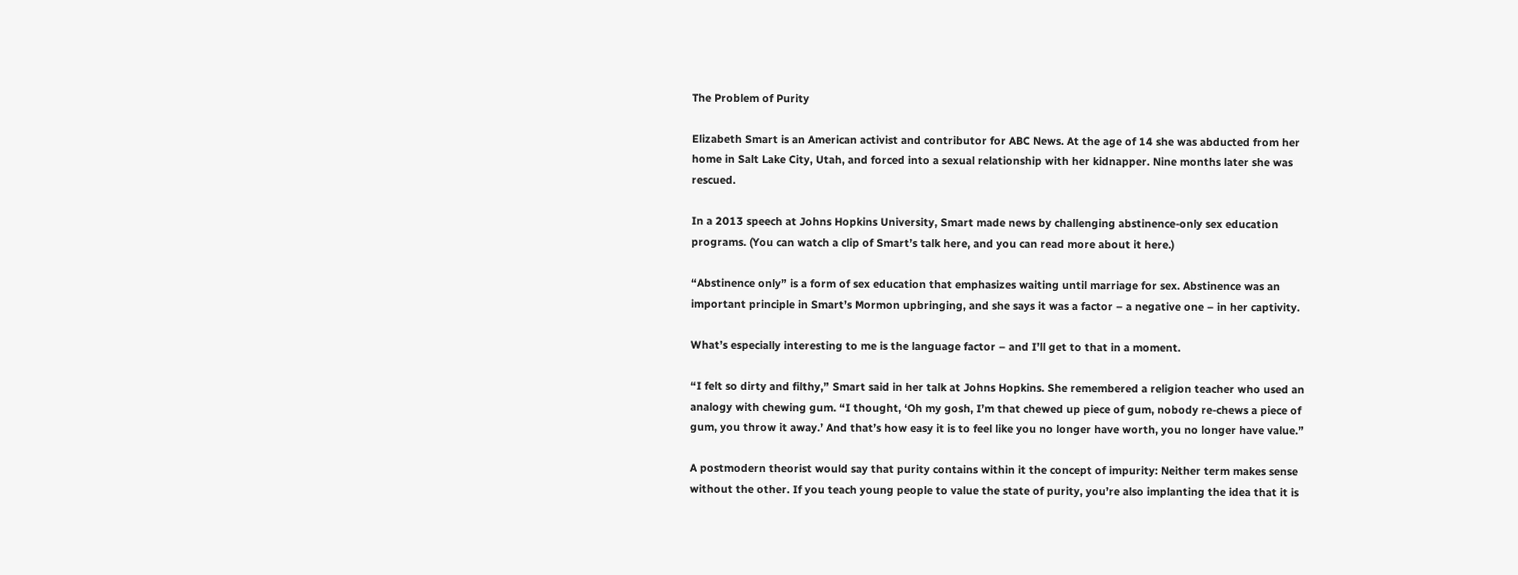The Problem of Purity

Elizabeth Smart is an American activist and contributor for ABC News. At the age of 14 she was abducted from her home in Salt Lake City, Utah, and forced into a sexual relationship with her kidnapper. Nine months later she was rescued.

In a 2013 speech at Johns Hopkins University, Smart made news by challenging abstinence-only sex education programs. (You can watch a clip of Smart’s talk here, and you can read more about it here.)

“Abstinence only” is a form of sex education that emphasizes waiting until marriage for sex. Abstinence was an important principle in Smart’s Mormon upbringing, and she says it was a factor – a negative one – in her captivity.

What’s especially interesting to me is the language factor – and I’ll get to that in a moment.

“I felt so dirty and filthy,” Smart said in her talk at Johns Hopkins. She remembered a religion teacher who used an analogy with chewing gum. “I thought, ‘Oh my gosh, I’m that chewed up piece of gum, nobody re-chews a piece of gum, you throw it away.’ And that’s how easy it is to feel like you no longer have worth, you no longer have value.”

A postmodern theorist would say that purity contains within it the concept of impurity: Neither term makes sense without the other. If you teach young people to value the state of purity, you’re also implanting the idea that it is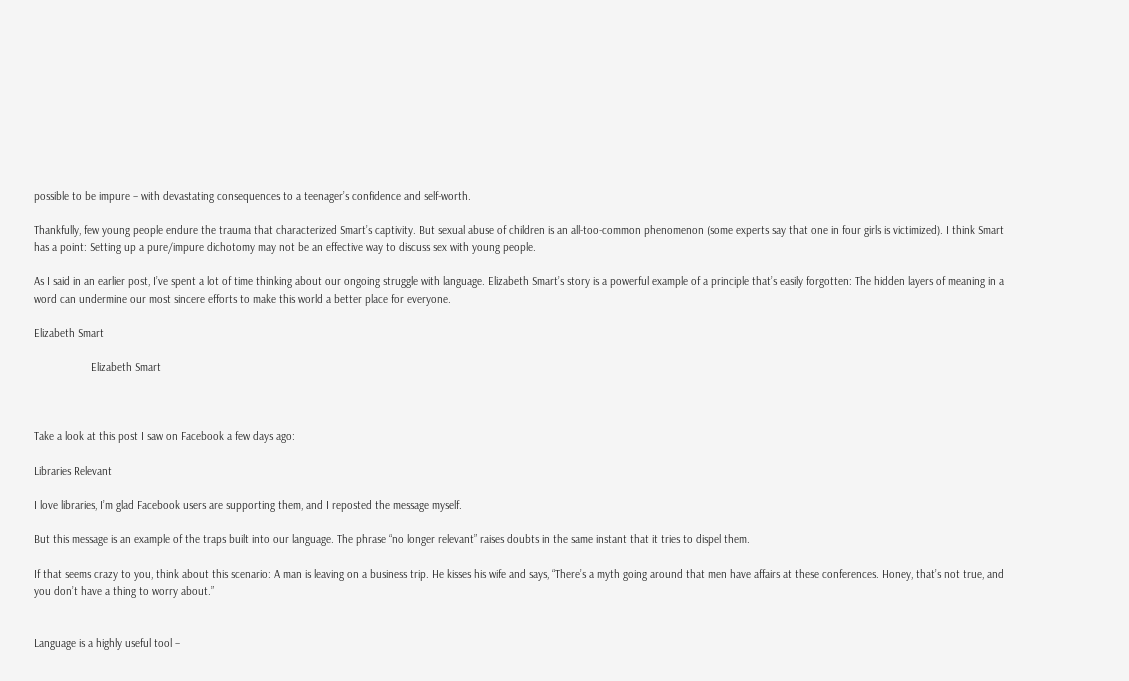possible to be impure – with devastating consequences to a teenager’s confidence and self-worth.

Thankfully, few young people endure the trauma that characterized Smart’s captivity. But sexual abuse of children is an all-too-common phenomenon (some experts say that one in four girls is victimized). I think Smart has a point: Setting up a pure/impure dichotomy may not be an effective way to discuss sex with young people.

As I said in an earlier post, I’ve spent a lot of time thinking about our ongoing struggle with language. Elizabeth Smart’s story is a powerful example of a principle that’s easily forgotten: The hidden layers of meaning in a word can undermine our most sincere efforts to make this world a better place for everyone.

Elizabeth Smart

                   Elizabeth Smart



Take a look at this post I saw on Facebook a few days ago:

Libraries Relevant

I love libraries, I’m glad Facebook users are supporting them, and I reposted the message myself.

But this message is an example of the traps built into our language. The phrase “no longer relevant” raises doubts in the same instant that it tries to dispel them.

If that seems crazy to you, think about this scenario: A man is leaving on a business trip. He kisses his wife and says, “There’s a myth going around that men have affairs at these conferences. Honey, that’s not true, and you don’t have a thing to worry about.”


Language is a highly useful tool –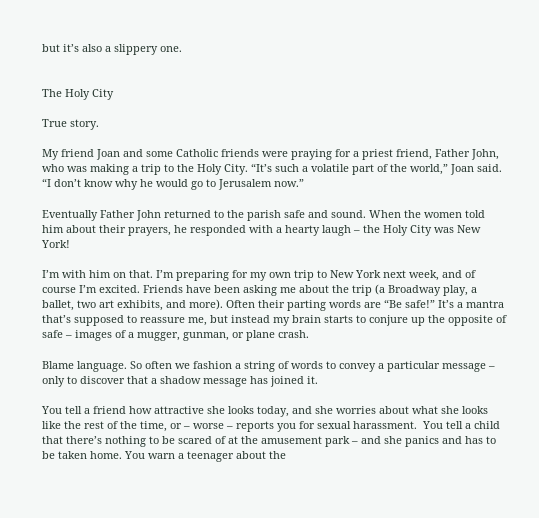but it’s also a slippery one.


The Holy City

True story.

My friend Joan and some Catholic friends were praying for a priest friend, Father John, who was making a trip to the Holy City. “It’s such a volatile part of the world,” Joan said. “I don’t know why he would go to Jerusalem now.”

Eventually Father John returned to the parish safe and sound. When the women told him about their prayers, he responded with a hearty laugh – the Holy City was New York!

I’m with him on that. I’m preparing for my own trip to New York next week, and of course I’m excited. Friends have been asking me about the trip (a Broadway play, a ballet, two art exhibits, and more). Often their parting words are “Be safe!” It’s a mantra that’s supposed to reassure me, but instead my brain starts to conjure up the opposite of safe – images of a mugger, gunman, or plane crash.

Blame language. So often we fashion a string of words to convey a particular message – only to discover that a shadow message has joined it.

You tell a friend how attractive she looks today, and she worries about what she looks like the rest of the time, or – worse – reports you for sexual harassment.  You tell a child that there’s nothing to be scared of at the amusement park – and she panics and has to be taken home. You warn a teenager about the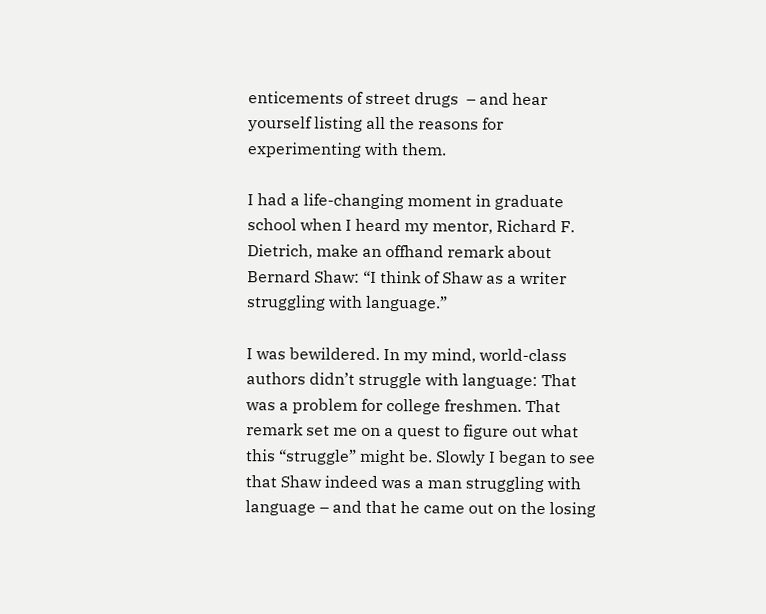enticements of street drugs  – and hear yourself listing all the reasons for experimenting with them.

I had a life-changing moment in graduate school when I heard my mentor, Richard F. Dietrich, make an offhand remark about Bernard Shaw: “I think of Shaw as a writer struggling with language.”

I was bewildered. In my mind, world-class authors didn’t struggle with language: That was a problem for college freshmen. That remark set me on a quest to figure out what this “struggle” might be. Slowly I began to see that Shaw indeed was a man struggling with language – and that he came out on the losing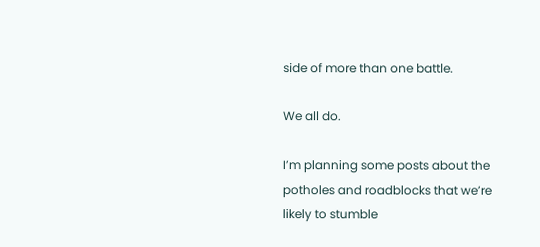side of more than one battle.

We all do.

I’m planning some posts about the potholes and roadblocks that we’re likely to stumble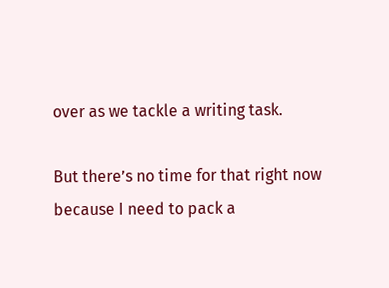over as we tackle a writing task.

But there’s no time for that right now because I need to pack a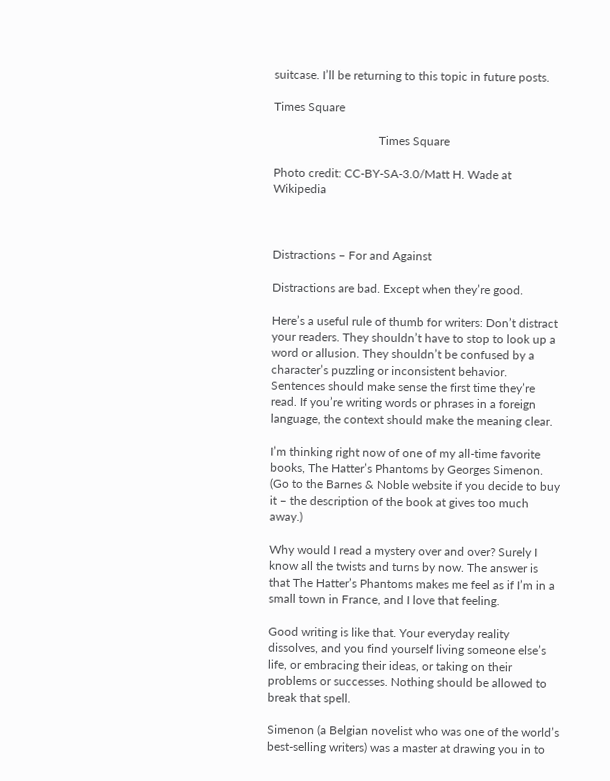suitcase. I’ll be returning to this topic in future posts.

Times Square

                                   Times Square

Photo credit: CC-BY-SA-3.0/Matt H. Wade at Wikipedia



Distractions – For and Against

Distractions are bad. Except when they’re good.

Here’s a useful rule of thumb for writers: Don’t distract your readers. They shouldn’t have to stop to look up a word or allusion. They shouldn’t be confused by a character’s puzzling or inconsistent behavior. Sentences should make sense the first time they’re read. If you’re writing words or phrases in a foreign language, the context should make the meaning clear.

I’m thinking right now of one of my all-time favorite books, The Hatter’s Phantoms by Georges Simenon. (Go to the Barnes & Noble website if you decide to buy it – the description of the book at gives too much away.)

Why would I read a mystery over and over? Surely I know all the twists and turns by now. The answer is that The Hatter’s Phantoms makes me feel as if I’m in a small town in France, and I love that feeling.

Good writing is like that. Your everyday reality dissolves, and you find yourself living someone else’s life, or embracing their ideas, or taking on their problems or successes. Nothing should be allowed to break that spell.

Simenon (a Belgian novelist who was one of the world’s best-selling writers) was a master at drawing you in to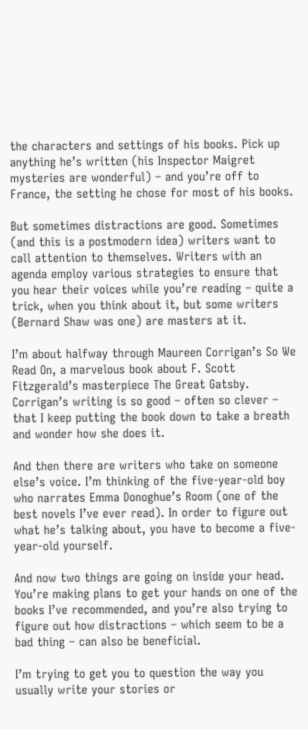the characters and settings of his books. Pick up anything he’s written (his Inspector Maigret mysteries are wonderful) – and you’re off to France, the setting he chose for most of his books.

But sometimes distractions are good. Sometimes (and this is a postmodern idea) writers want to call attention to themselves. Writers with an agenda employ various strategies to ensure that you hear their voices while you’re reading – quite a trick, when you think about it, but some writers (Bernard Shaw was one) are masters at it.

I’m about halfway through Maureen Corrigan’s So We Read On, a marvelous book about F. Scott Fitzgerald’s masterpiece The Great Gatsby. Corrigan’s writing is so good – often so clever – that I keep putting the book down to take a breath and wonder how she does it.

And then there are writers who take on someone else’s voice. I’m thinking of the five-year-old boy who narrates Emma Donoghue’s Room (one of the best novels I’ve ever read). In order to figure out what he’s talking about, you have to become a five-year-old yourself.

And now two things are going on inside your head. You’re making plans to get your hands on one of the books I’ve recommended, and you’re also trying to figure out how distractions – which seem to be a bad thing – can also be beneficial.

I’m trying to get you to question the way you usually write your stories or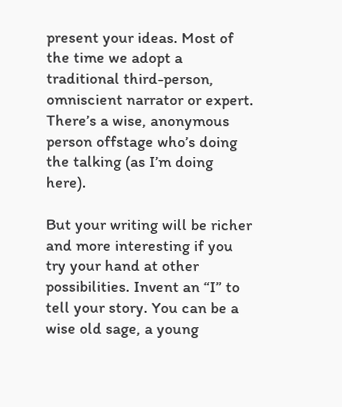present your ideas. Most of the time we adopt a traditional third-person, omniscient narrator or expert. There’s a wise, anonymous person offstage who’s doing the talking (as I’m doing here).

But your writing will be richer and more interesting if you try your hand at other possibilities. Invent an “I” to tell your story. You can be a wise old sage, a young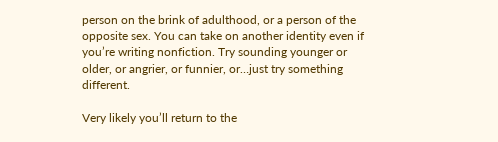person on the brink of adulthood, or a person of the opposite sex. You can take on another identity even if you’re writing nonfiction. Try sounding younger or older, or angrier, or funnier, or…just try something different.

Very likely you’ll return to the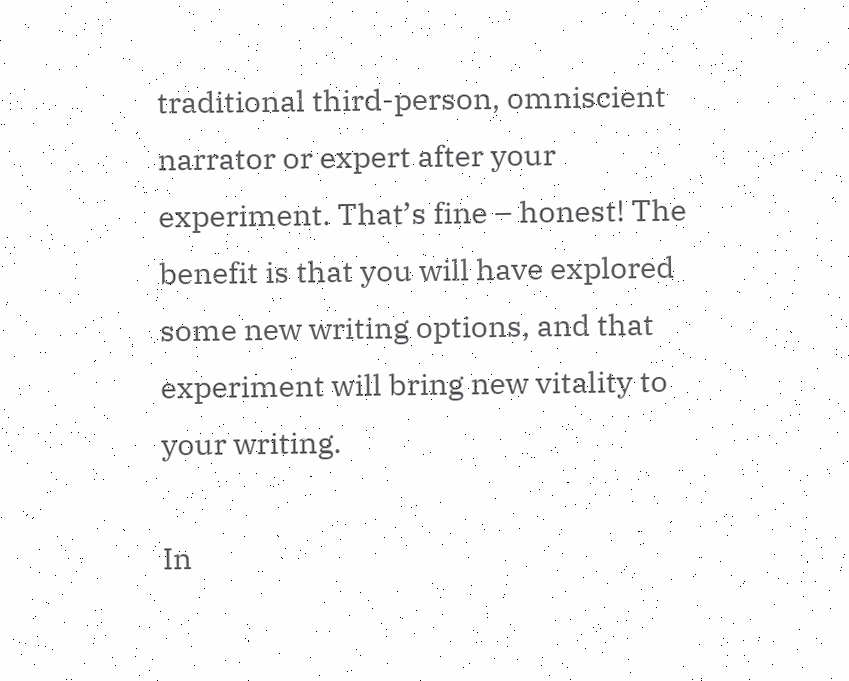traditional third-person, omniscient narrator or expert after your experiment. That’s fine – honest! The benefit is that you will have explored some new writing options, and that experiment will bring new vitality to your writing.

In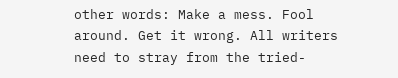other words: Make a mess. Fool around. Get it wrong. All writers need to stray from the tried-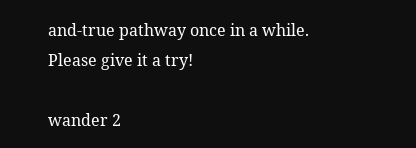and-true pathway once in a while. Please give it a try!

wander 2